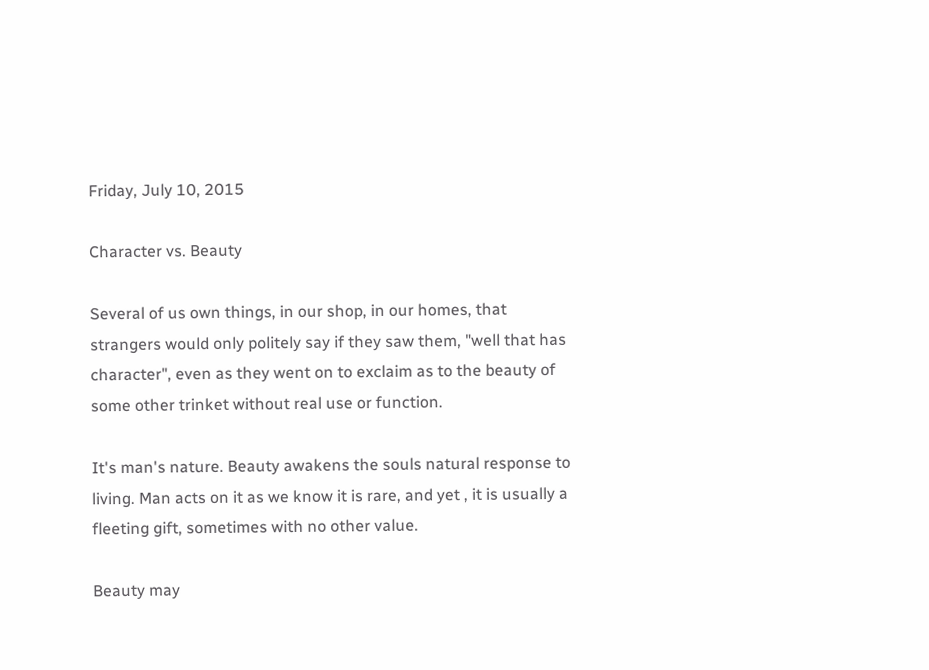Friday, July 10, 2015

Character vs. Beauty

Several of us own things, in our shop, in our homes, that strangers would only politely say if they saw them, "well that has character", even as they went on to exclaim as to the beauty of some other trinket without real use or function.

It's man's nature. Beauty awakens the souls natural response to living. Man acts on it as we know it is rare, and yet , it is usually a fleeting gift, sometimes with no other value.

Beauty may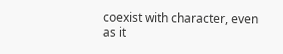coexist with character, even as it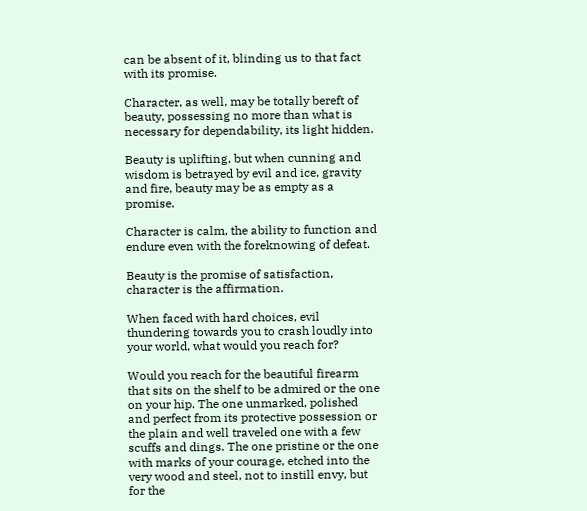can be absent of it, blinding us to that fact with its promise.

Character, as well, may be totally bereft of beauty, possessing no more than what is necessary for dependability, its light hidden.

Beauty is uplifting, but when cunning and wisdom is betrayed by evil and ice, gravity and fire, beauty may be as empty as a promise.

Character is calm, the ability to function and endure even with the foreknowing of defeat.

Beauty is the promise of satisfaction, character is the affirmation.

When faced with hard choices, evil thundering towards you to crash loudly into your world, what would you reach for?

Would you reach for the beautiful firearm that sits on the shelf to be admired or the one on your hip. The one unmarked, polished and perfect from its protective possession or the plain and well traveled one with a few scuffs and dings. The one pristine or the one with marks of your courage, etched into the very wood and steel, not to instill envy, but for the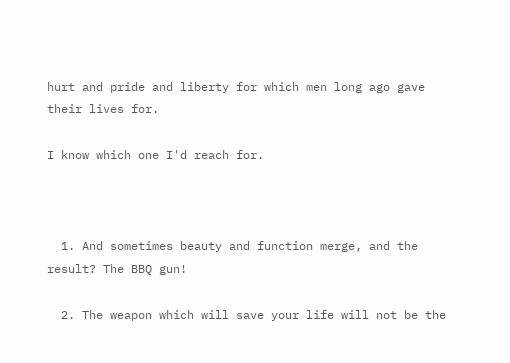hurt and pride and liberty for which men long ago gave their lives for.

I know which one I'd reach for.



  1. And sometimes beauty and function merge, and the result? The BBQ gun!

  2. The weapon which will save your life will not be the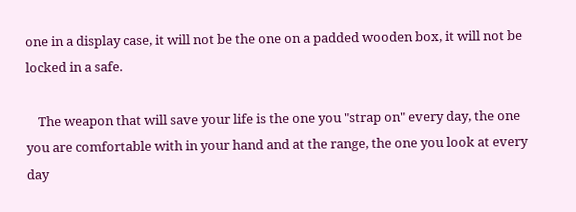one in a display case, it will not be the one on a padded wooden box, it will not be locked in a safe.

    The weapon that will save your life is the one you "strap on" every day, the one you are comfortable with in your hand and at the range, the one you look at every day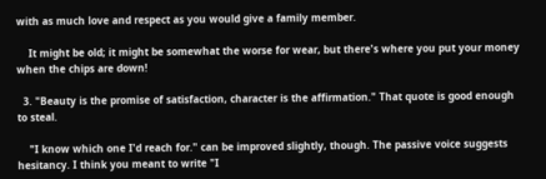with as much love and respect as you would give a family member.

    It might be old; it might be somewhat the worse for wear, but there's where you put your money when the chips are down!

  3. "Beauty is the promise of satisfaction, character is the affirmation." That quote is good enough to steal.

    "I know which one I'd reach for." can be improved slightly, though. The passive voice suggests hesitancy. I think you meant to write "I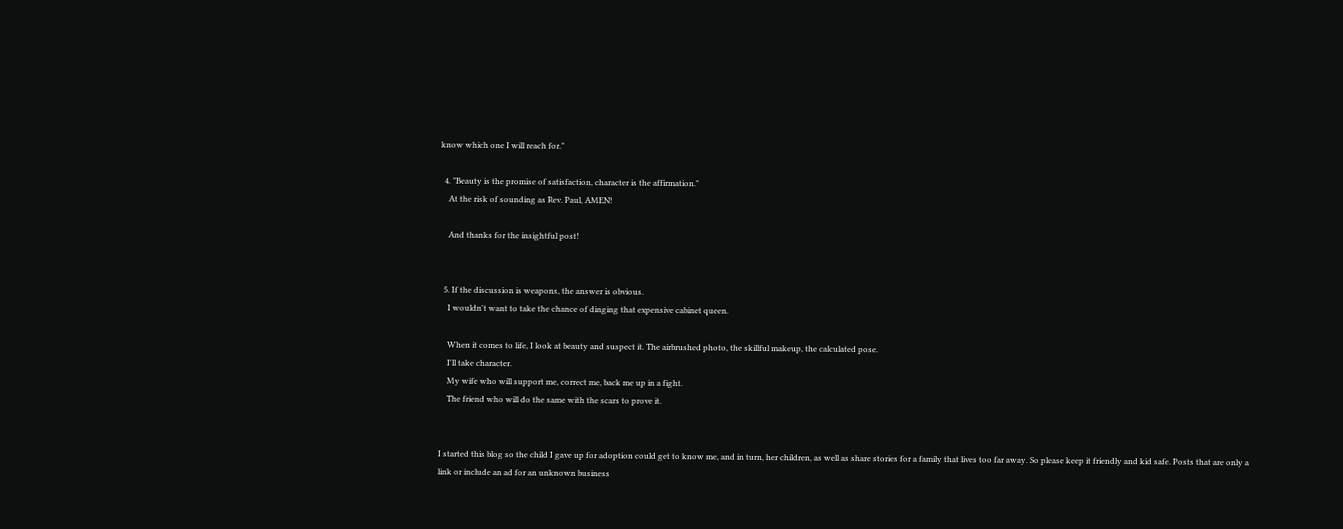know which one I will reach for."

  4. "Beauty is the promise of satisfaction, character is the affirmation."
    At the risk of sounding as Rev. Paul, AMEN!

    And thanks for the insightful post!


  5. If the discussion is weapons, the answer is obvious.
    I wouldn't want to take the chance of dinging that expensive cabinet queen.

    When it comes to life, I look at beauty and suspect it. The airbrushed photo, the skillful makeup, the calculated pose.
    I'll take character.
    My wife who will support me, correct me, back me up in a fight.
    The friend who will do the same with the scars to prove it.


I started this blog so the child I gave up for adoption could get to know me, and in turn, her children, as well as share stories for a family that lives too far away. So please keep it friendly and kid safe. Posts that are only a link or include an ad for an unknown business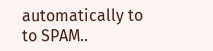automatically to to SPAM..